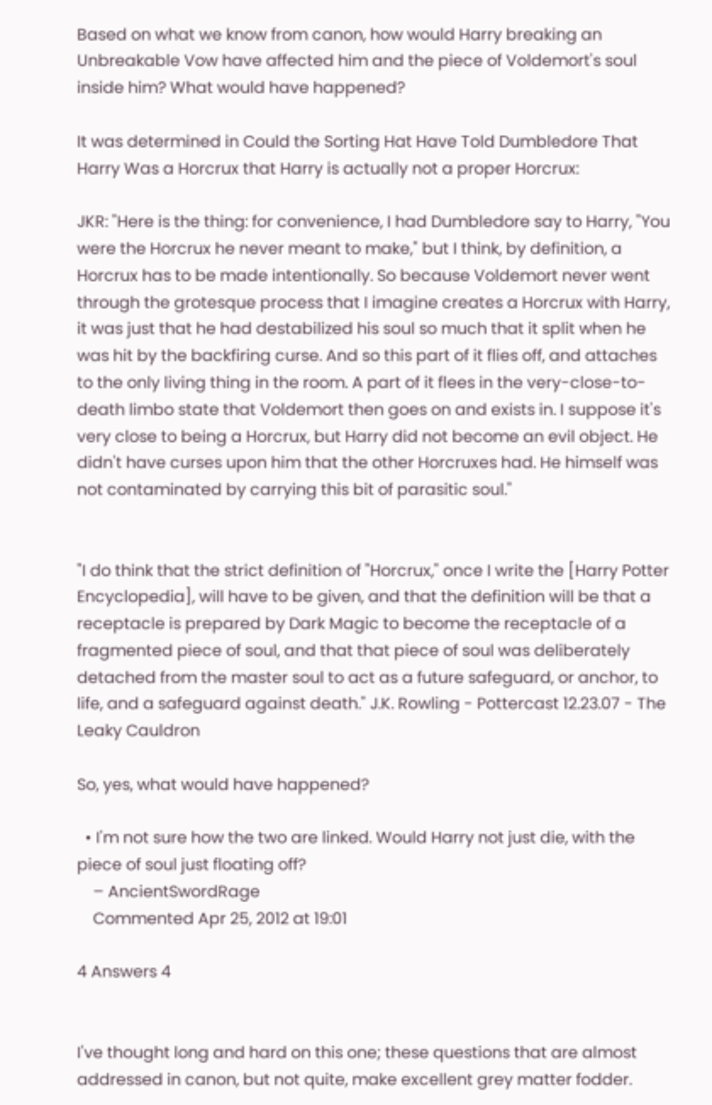Based on what we know from canon, how would Harry breaking an Unbreakable Vow have affected him and the piece of Voldemort's soul inside him? What would have happened?

It was determined in Could the Sorting Hat Have Told Dumbledore That Harry Was a Horcrux that Harry is actually not a proper Horcrux:

JKR: "Here is the thing: for convenience, I had Dumbledore say to Harry, "You were the Horcrux he never meant to make," but I think, by definition, a Horcrux has to be made intentionally. So because Voldemort never went through the grotesque process that I imagine creates a Horcrux with Harry, it was just that he had destabilized his soul so much that it split when he was hit by the backfiring curse. And so this part of it flies off, and attaches to the only living thing in the room. A part of it flees in the very-close-to-death limbo state that Voldemort then goes on and exists in. I suppose it's very close to being a Horcrux, but Harry did not become an evil object. He didn't have curses upon him that the other Horcruxes had. He himself was not contaminated by carrying this bit of parasitic soul."


"I do think that the strict definition of "Horcrux," once I write the [Harry Potter Encyclopedia], will have to be given, and that the definition will be that a receptacle is prepared by Dark Magic to become the receptacle of a fragmented piece of soul, and that that piece of soul was deliberately detached from the master soul to act as a future safeguard, or anchor, to life, and a safeguard against death." J.K. Rowling - Pottercast 12.23.07 - The Leaky Cauldron

So, yes, what would have happened?

  • I'm not sure how the two are linked. Would Harry not just die, with the piece of soul just floating off?
    – AncientSwordRage
    Commented Apr 25, 2012 at 19:01

4 Answers 4


I've thought long and hard on this one; these questions that are almost addressed in canon, but not quite, make excellent grey matter fodder.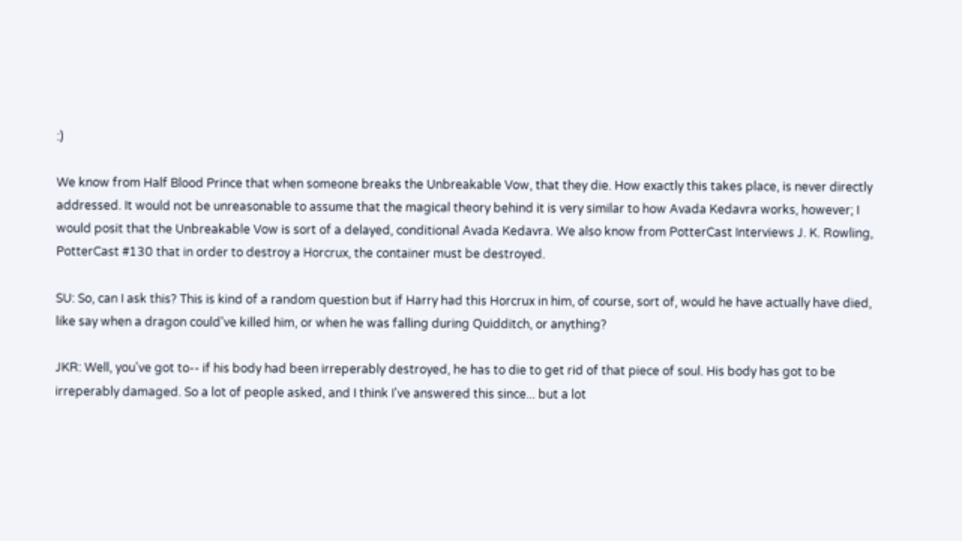:)

We know from Half Blood Prince that when someone breaks the Unbreakable Vow, that they die. How exactly this takes place, is never directly addressed. It would not be unreasonable to assume that the magical theory behind it is very similar to how Avada Kedavra works, however; I would posit that the Unbreakable Vow is sort of a delayed, conditional Avada Kedavra. We also know from PotterCast Interviews J. K. Rowling, PotterCast #130 that in order to destroy a Horcrux, the container must be destroyed.

SU: So, can I ask this? This is kind of a random question but if Harry had this Horcrux in him, of course, sort of, would he have actually have died, like say when a dragon could've killed him, or when he was falling during Quidditch, or anything?

JKR: Well, you've got to-- if his body had been irreperably destroyed, he has to die to get rid of that piece of soul. His body has got to be irreperably damaged. So a lot of people asked, and I think I've answered this since... but a lot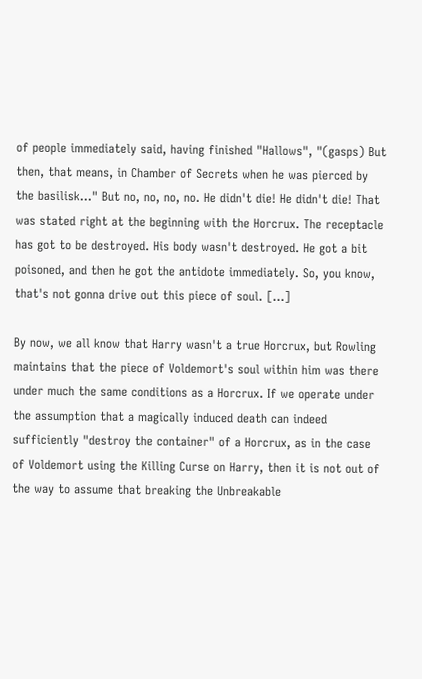of people immediately said, having finished "Hallows", "(gasps) But then, that means, in Chamber of Secrets when he was pierced by the basilisk..." But no, no, no, no. He didn't die! He didn't die! That was stated right at the beginning with the Horcrux. The receptacle has got to be destroyed. His body wasn't destroyed. He got a bit poisoned, and then he got the antidote immediately. So, you know, that's not gonna drive out this piece of soul. [...]

By now, we all know that Harry wasn't a true Horcrux, but Rowling maintains that the piece of Voldemort's soul within him was there under much the same conditions as a Horcrux. If we operate under the assumption that a magically induced death can indeed sufficiently "destroy the container" of a Horcrux, as in the case of Voldemort using the Killing Curse on Harry, then it is not out of the way to assume that breaking the Unbreakable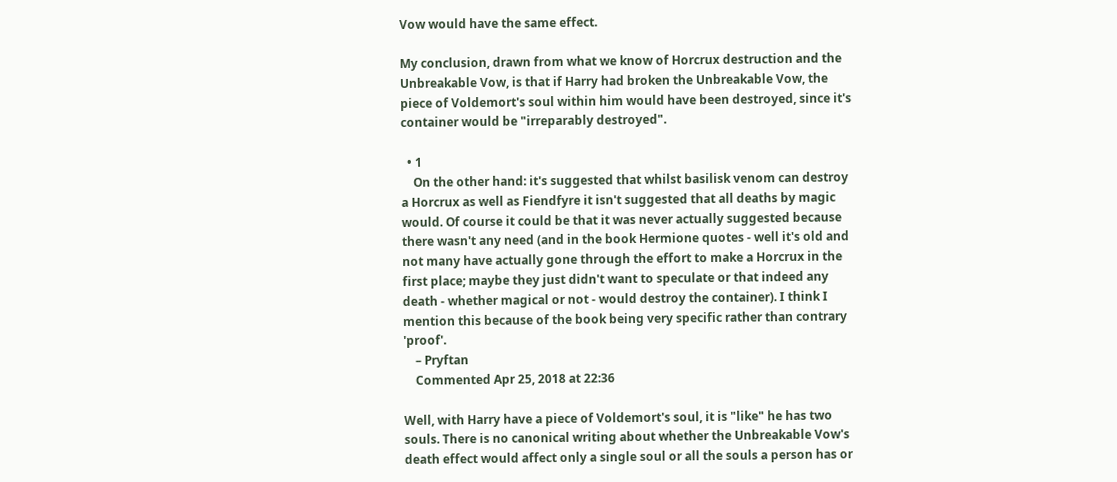Vow would have the same effect.

My conclusion, drawn from what we know of Horcrux destruction and the Unbreakable Vow, is that if Harry had broken the Unbreakable Vow, the piece of Voldemort's soul within him would have been destroyed, since it's container would be "irreparably destroyed".

  • 1
    On the other hand: it's suggested that whilst basilisk venom can destroy a Horcrux as well as Fiendfyre it isn't suggested that all deaths by magic would. Of course it could be that it was never actually suggested because there wasn't any need (and in the book Hermione quotes - well it's old and not many have actually gone through the effort to make a Horcrux in the first place; maybe they just didn't want to speculate or that indeed any death - whether magical or not - would destroy the container). I think I mention this because of the book being very specific rather than contrary 'proof'.
    – Pryftan
    Commented Apr 25, 2018 at 22:36

Well, with Harry have a piece of Voldemort's soul, it is "like" he has two souls. There is no canonical writing about whether the Unbreakable Vow's death effect would affect only a single soul or all the souls a person has or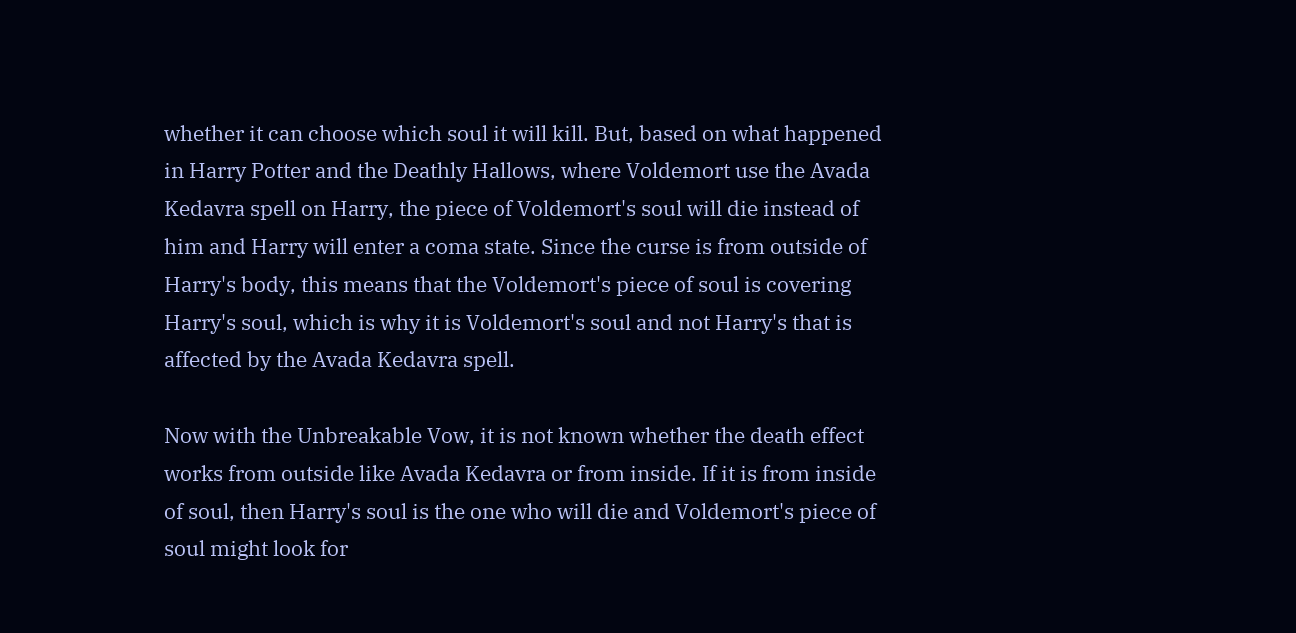whether it can choose which soul it will kill. But, based on what happened in Harry Potter and the Deathly Hallows, where Voldemort use the Avada Kedavra spell on Harry, the piece of Voldemort's soul will die instead of him and Harry will enter a coma state. Since the curse is from outside of Harry's body, this means that the Voldemort's piece of soul is covering Harry's soul, which is why it is Voldemort's soul and not Harry's that is affected by the Avada Kedavra spell.

Now with the Unbreakable Vow, it is not known whether the death effect works from outside like Avada Kedavra or from inside. If it is from inside of soul, then Harry's soul is the one who will die and Voldemort's piece of soul might look for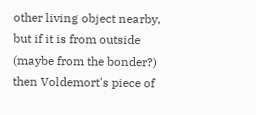other living object nearby, but if it is from outside (maybe from the bonder?) then Voldemort's piece of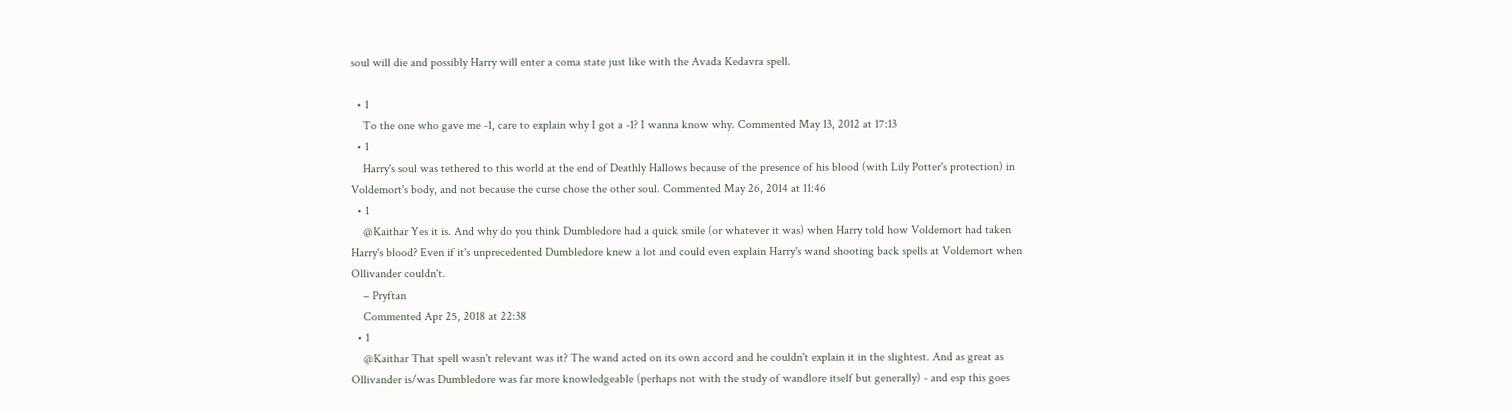soul will die and possibly Harry will enter a coma state just like with the Avada Kedavra spell.

  • 1
    To the one who gave me -1, care to explain why I got a -1? I wanna know why. Commented May 13, 2012 at 17:13
  • 1
    Harry's soul was tethered to this world at the end of Deathly Hallows because of the presence of his blood (with Lily Potter's protection) in Voldemort's body, and not because the curse chose the other soul. Commented May 26, 2014 at 11:46
  • 1
    @Kaithar Yes it is. And why do you think Dumbledore had a quick smile (or whatever it was) when Harry told how Voldemort had taken Harry's blood? Even if it's unprecedented Dumbledore knew a lot and could even explain Harry's wand shooting back spells at Voldemort when Ollivander couldn't.
    – Pryftan
    Commented Apr 25, 2018 at 22:38
  • 1
    @Kaithar That spell wasn't relevant was it? The wand acted on its own accord and he couldn't explain it in the slightest. And as great as Ollivander is/was Dumbledore was far more knowledgeable (perhaps not with the study of wandlore itself but generally) - and esp this goes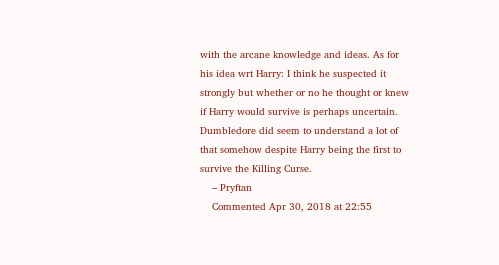with the arcane knowledge and ideas. As for his idea wrt Harry: I think he suspected it strongly but whether or no he thought or knew if Harry would survive is perhaps uncertain. Dumbledore did seem to understand a lot of that somehow despite Harry being the first to survive the Killing Curse.
    – Pryftan
    Commented Apr 30, 2018 at 22:55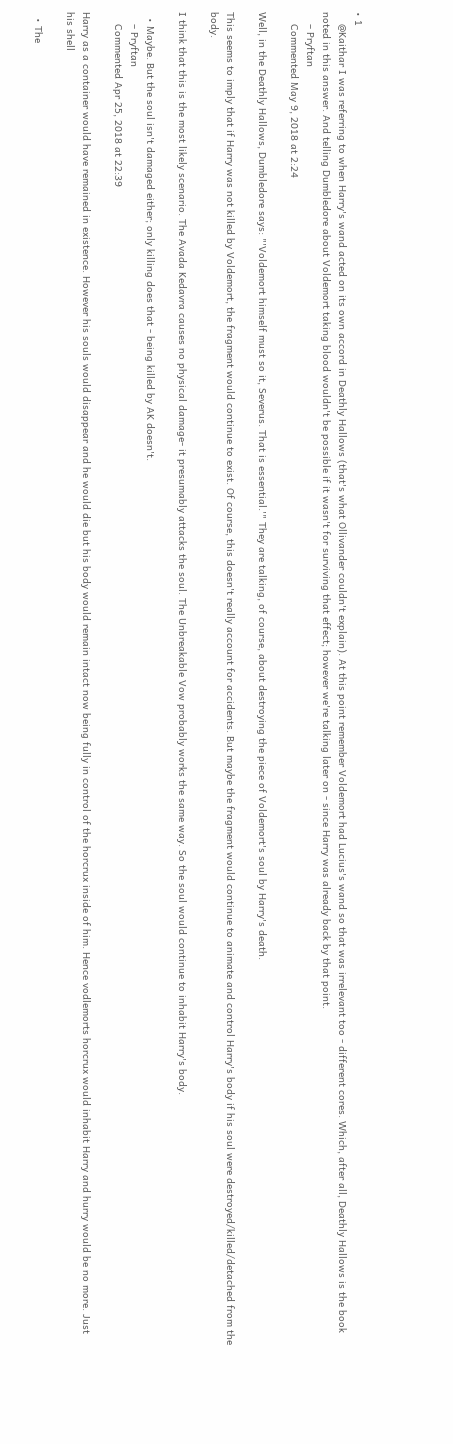• 1
    @Kaithar I was referring to when Harry's wand acted on its own accord in Deathly Hallows (that's what Ollivander couldn't explain). At this point remember Voldemort had Lucius's wand so that was irrelevant too - different cores. Which, after all, Deathly Hallows is the book noted in this answer. And telling Dumbledore about Voldemort taking blood wouldn't be possible if it wasn't for surviving that effect; however we're talking later on - since Harry was already back by that point.
    – Pryftan
    Commented May 9, 2018 at 2:24

Well, in the Deathly Hallows, Dumbledore says: "'Voldemort himself must so it, Severus. That is essential.'" They are talking, of course, about destroying the piece of Voldemort's soul by Harry's death.

This seems to imply that if Harry was not killed by Voldemort, the fragment would continue to exist. Of course, this doesn't really account for accidents. But maybe the fragment would continue to animate and control Harry's body if his soul were destroyed/killed/detached from the body.

I think that this is the most likely scenario. The Avada Kedavra causes no physical damage- it presumably attacks the soul. The Unbreakable Vow probably works the same way. So the soul would continue to inhabit Harry's body.

  • Maybe. But the soul isn't damaged either; only killing does that - being killed by AK doesn't.
    – Pryftan
    Commented Apr 25, 2018 at 22:39

Harry as a container would have remained in existence. However his souls would disappear and he would die but his body would remain intact now being fully in control of the horcrux inside of him. Hence vodlemorts horcrux would inhabit Harry and hurry would be no more. Just his shell

  • The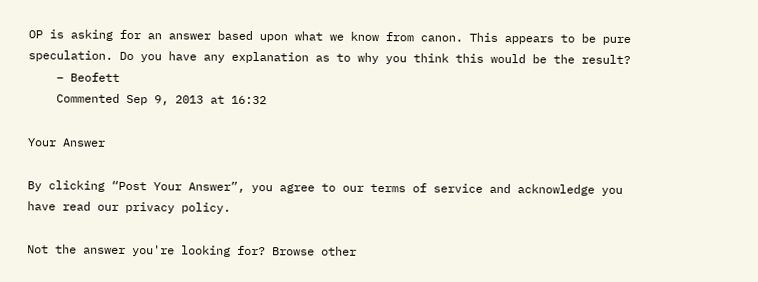OP is asking for an answer based upon what we know from canon. This appears to be pure speculation. Do you have any explanation as to why you think this would be the result?
    – Beofett
    Commented Sep 9, 2013 at 16:32

Your Answer

By clicking “Post Your Answer”, you agree to our terms of service and acknowledge you have read our privacy policy.

Not the answer you're looking for? Browse other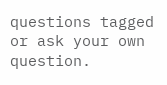questions tagged or ask your own question.